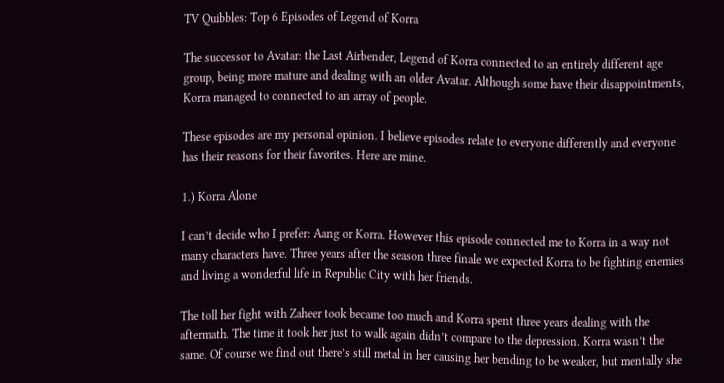TV Quibbles: Top 6 Episodes of Legend of Korra

The successor to Avatar: the Last Airbender, Legend of Korra connected to an entirely different age group, being more mature and dealing with an older Avatar. Although some have their disappointments, Korra managed to connected to an array of people.

These episodes are my personal opinion. I believe episodes relate to everyone differently and everyone has their reasons for their favorites. Here are mine.

1.) Korra Alone

I can’t decide who I prefer: Aang or Korra. However this episode connected me to Korra in a way not many characters have. Three years after the season three finale we expected Korra to be fighting enemies and living a wonderful life in Republic City with her friends.

The toll her fight with Zaheer took became too much and Korra spent three years dealing with the aftermath. The time it took her just to walk again didn’t compare to the depression. Korra wasn’t the same. Of course we find out there’s still metal in her causing her bending to be weaker, but mentally she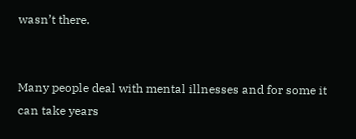wasn’t there.


Many people deal with mental illnesses and for some it can take years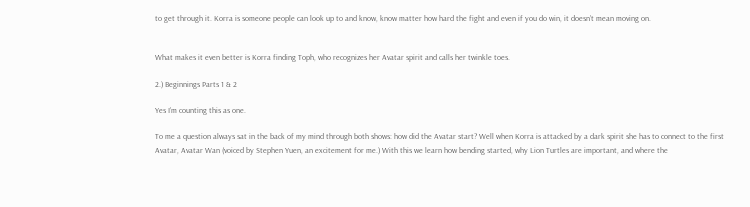to get through it. Korra is someone people can look up to and know, know matter how hard the fight and even if you do win, it doesn’t mean moving on.


What makes it even better is Korra finding Toph, who recognizes her Avatar spirit and calls her twinkle toes.

2.) Beginnings Parts 1 & 2

Yes I’m counting this as one.

To me a question always sat in the back of my mind through both shows: how did the Avatar start? Well when Korra is attacked by a dark spirit she has to connect to the first Avatar, Avatar Wan (voiced by Stephen Yuen, an excitement for me.) With this we learn how bending started, why Lion Turtles are important, and where the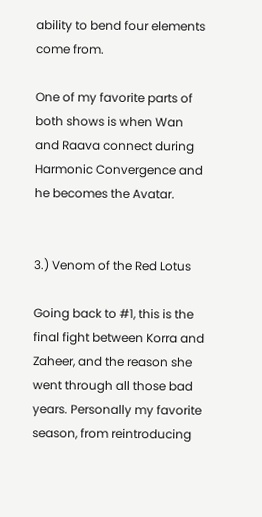ability to bend four elements come from.

One of my favorite parts of both shows is when Wan and Raava connect during Harmonic Convergence and he becomes the Avatar.


3.) Venom of the Red Lotus

Going back to #1, this is the final fight between Korra and Zaheer, and the reason she went through all those bad years. Personally my favorite season, from reintroducing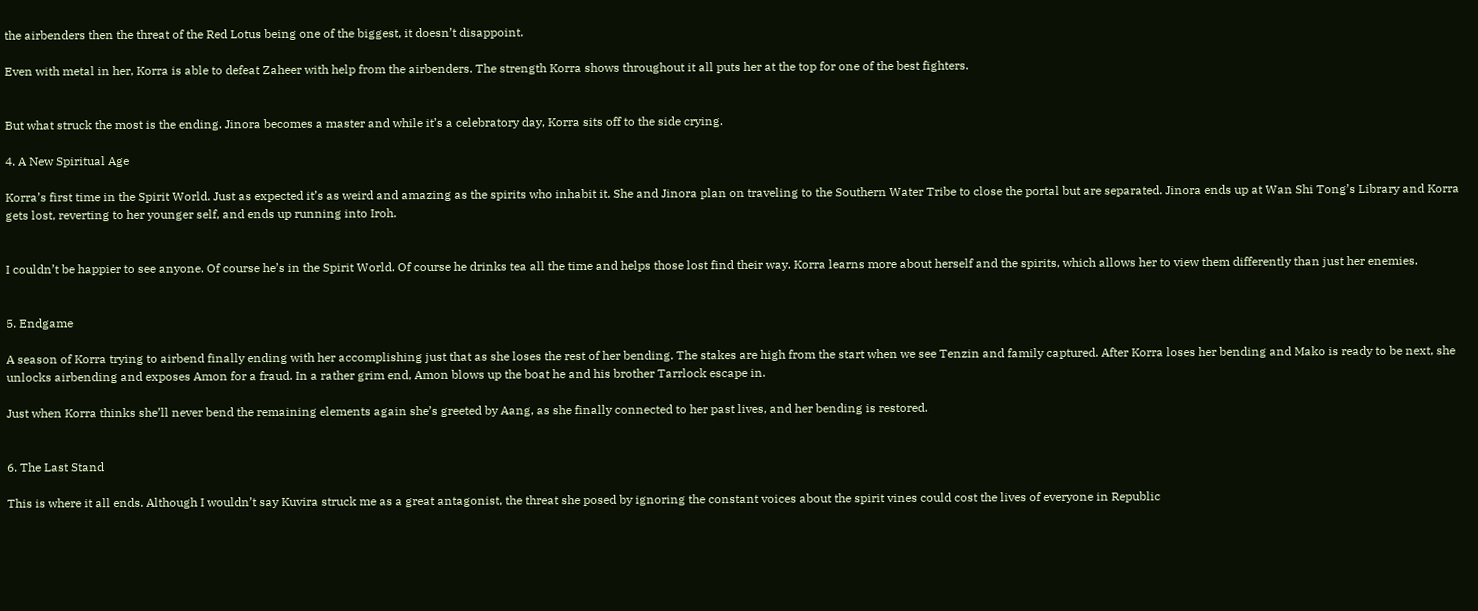the airbenders then the threat of the Red Lotus being one of the biggest, it doesn’t disappoint.

Even with metal in her, Korra is able to defeat Zaheer with help from the airbenders. The strength Korra shows throughout it all puts her at the top for one of the best fighters.


But what struck the most is the ending. Jinora becomes a master and while it’s a celebratory day, Korra sits off to the side crying.

4. A New Spiritual Age

Korra’s first time in the Spirit World. Just as expected it’s as weird and amazing as the spirits who inhabit it. She and Jinora plan on traveling to the Southern Water Tribe to close the portal but are separated. Jinora ends up at Wan Shi Tong’s Library and Korra gets lost, reverting to her younger self, and ends up running into Iroh.


I couldn’t be happier to see anyone. Of course he’s in the Spirit World. Of course he drinks tea all the time and helps those lost find their way. Korra learns more about herself and the spirits, which allows her to view them differently than just her enemies.


5. Endgame

A season of Korra trying to airbend finally ending with her accomplishing just that as she loses the rest of her bending. The stakes are high from the start when we see Tenzin and family captured. After Korra loses her bending and Mako is ready to be next, she unlocks airbending and exposes Amon for a fraud. In a rather grim end, Amon blows up the boat he and his brother Tarrlock escape in.

Just when Korra thinks she’ll never bend the remaining elements again she’s greeted by Aang, as she finally connected to her past lives, and her bending is restored.


6. The Last Stand

This is where it all ends. Although I wouldn’t say Kuvira struck me as a great antagonist, the threat she posed by ignoring the constant voices about the spirit vines could cost the lives of everyone in Republic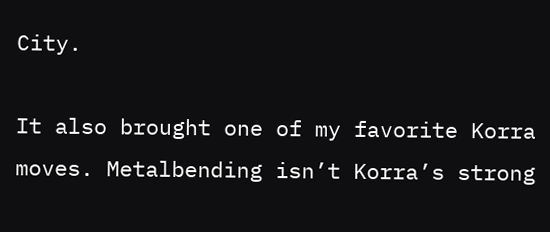City.

It also brought one of my favorite Korra moves. Metalbending isn’t Korra’s strong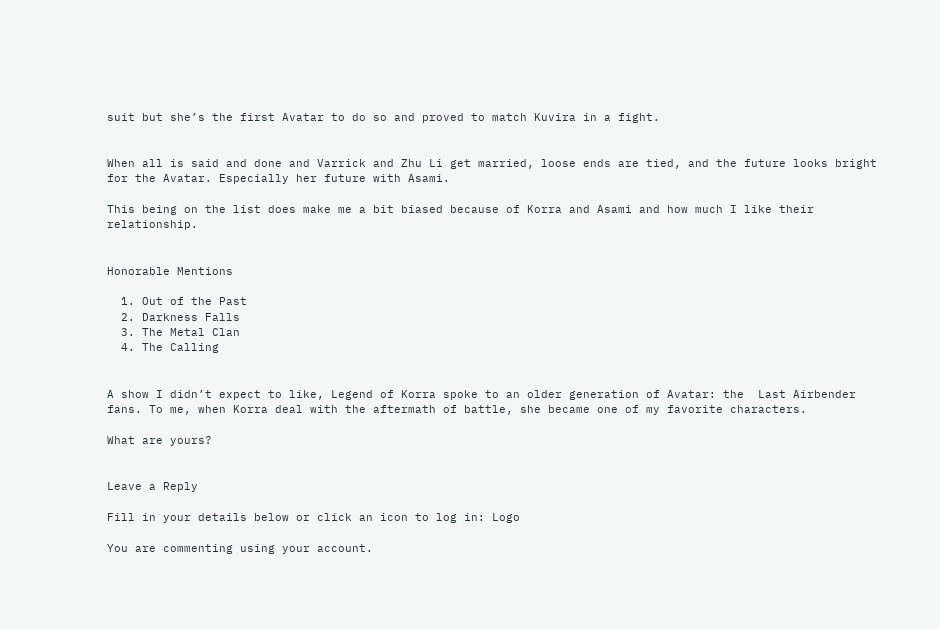suit but she’s the first Avatar to do so and proved to match Kuvira in a fight.


When all is said and done and Varrick and Zhu Li get married, loose ends are tied, and the future looks bright for the Avatar. Especially her future with Asami.

This being on the list does make me a bit biased because of Korra and Asami and how much I like their relationship.


Honorable Mentions

  1. Out of the Past
  2. Darkness Falls
  3. The Metal Clan
  4. The Calling


A show I didn’t expect to like, Legend of Korra spoke to an older generation of Avatar: the  Last Airbender fans. To me, when Korra deal with the aftermath of battle, she became one of my favorite characters.

What are yours?


Leave a Reply

Fill in your details below or click an icon to log in: Logo

You are commenting using your account.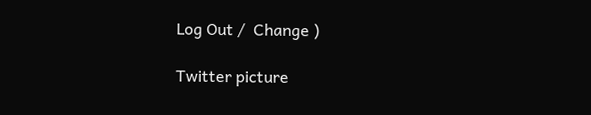Log Out /  Change )

Twitter picture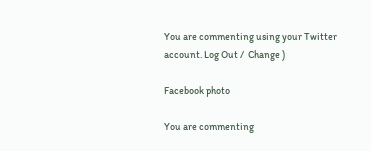You are commenting using your Twitter account. Log Out /  Change )

Facebook photo

You are commenting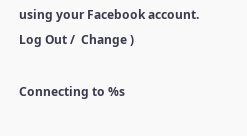using your Facebook account. Log Out /  Change )

Connecting to %s